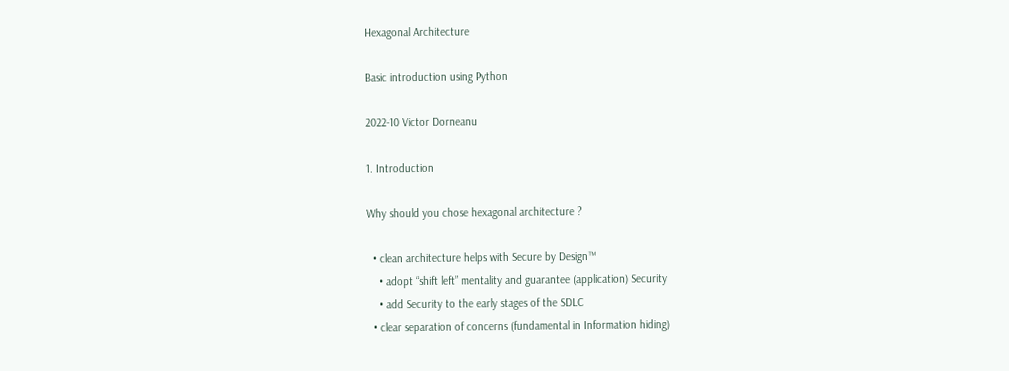Hexagonal Architecture

Basic introduction using Python

2022-10 Victor Dorneanu

1. Introduction

Why should you chose hexagonal architecture ?

  • clean architecture helps with Secure by Design™
    • adopt “shift left” mentality and guarantee (application) Security
    • add Security to the early stages of the SDLC
  • clear separation of concerns (fundamental in Information hiding)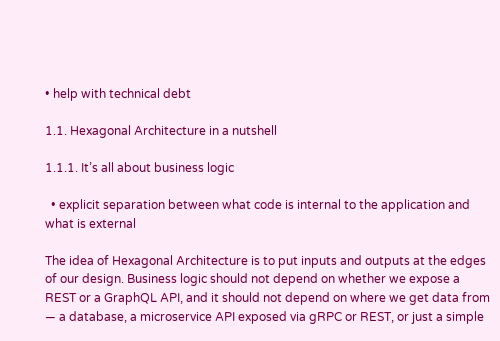• help with technical debt

1.1. Hexagonal Architecture in a nutshell

1.1.1. It’s all about business logic

  • explicit separation between what code is internal to the application and what is external

The idea of Hexagonal Architecture is to put inputs and outputs at the edges of our design. Business logic should not depend on whether we expose a REST or a GraphQL API, and it should not depend on where we get data from — a database, a microservice API exposed via gRPC or REST, or just a simple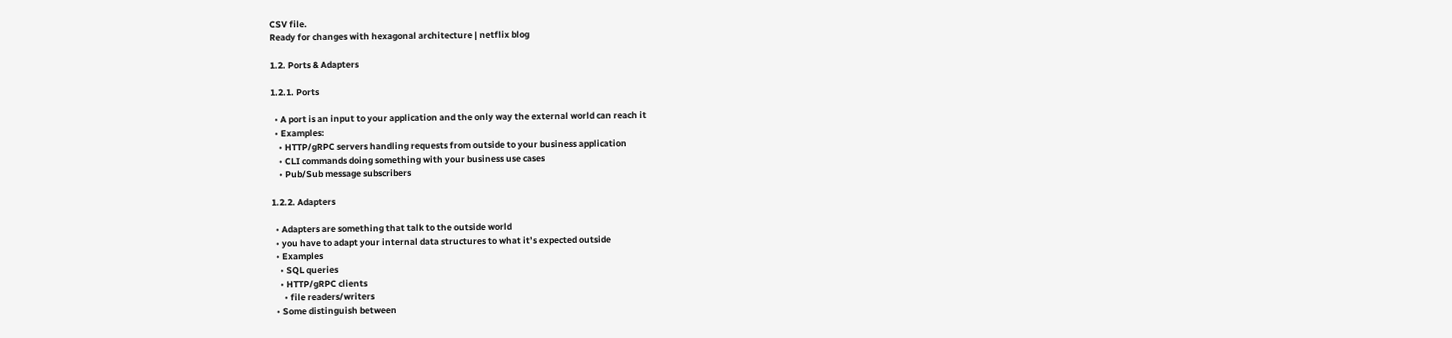CSV file.
Ready for changes with hexagonal architecture | netflix blog

1.2. Ports & Adapters

1.2.1. Ports

  • A port is an input to your application and the only way the external world can reach it
  • Examples:
    • HTTP/gRPC servers handling requests from outside to your business application
    • CLI commands doing something with your business use cases
    • Pub/Sub message subscribers

1.2.2. Adapters

  • Adapters are something that talk to the outside world
  • you have to adapt your internal data structures to what it’s expected outside
  • Examples
    • SQL queries
    • HTTP/gRPC clients
      • file readers/writers
  • Some distinguish between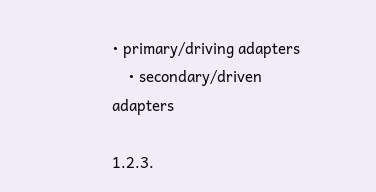• primary/driving adapters
    • secondary/driven adapters

1.2.3.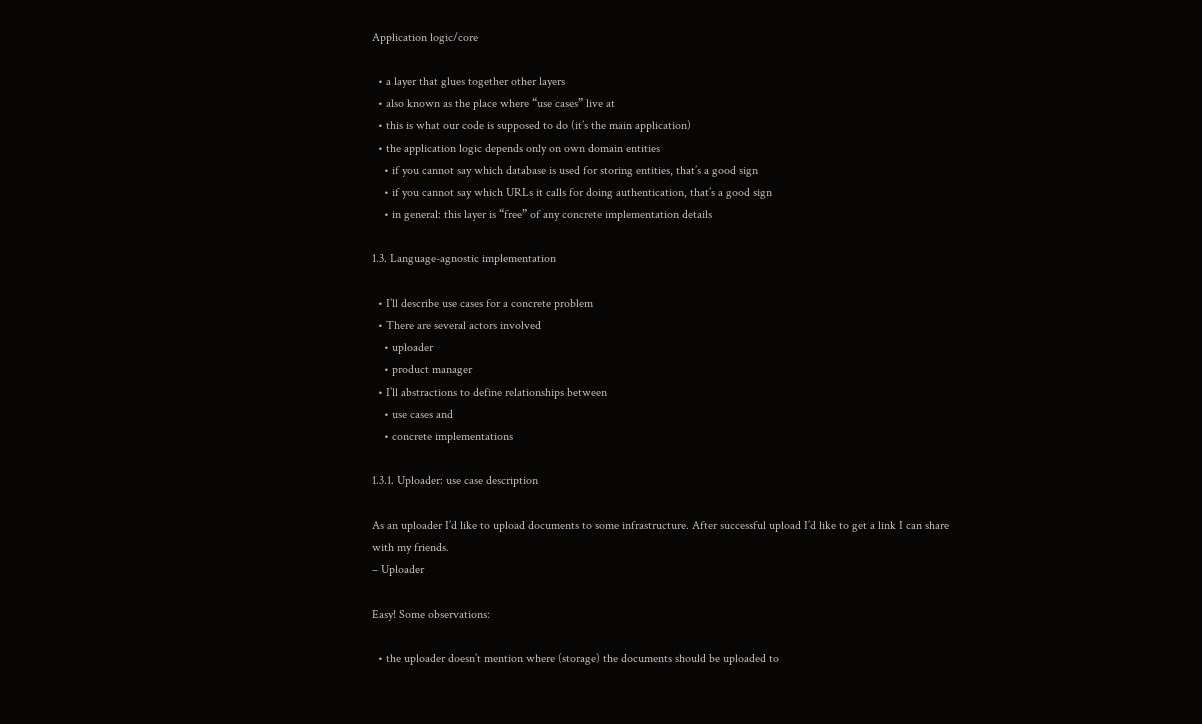Application logic/core

  • a layer that glues together other layers
  • also known as the place where “use cases” live at
  • this is what our code is supposed to do (it’s the main application)
  • the application logic depends only on own domain entities
    • if you cannot say which database is used for storing entities, that’s a good sign
    • if you cannot say which URLs it calls for doing authentication, that’s a good sign
    • in general: this layer is “free” of any concrete implementation details

1.3. Language-agnostic implementation

  • I’ll describe use cases for a concrete problem
  • There are several actors involved
    • uploader
    • product manager
  • I’ll abstractions to define relationships between
    • use cases and
    • concrete implementations

1.3.1. Uploader: use case description

As an uploader I’d like to upload documents to some infrastructure. After successful upload I’d like to get a link I can share with my friends.
– Uploader

Easy! Some observations:

  • the uploader doesn’t mention where (storage) the documents should be uploaded to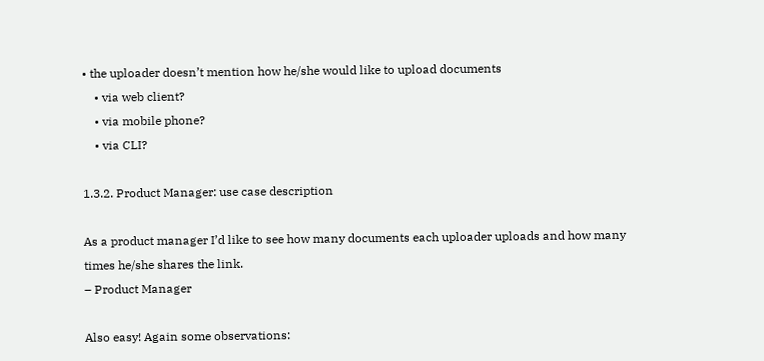• the uploader doesn’t mention how he/she would like to upload documents
    • via web client?
    • via mobile phone?
    • via CLI?

1.3.2. Product Manager: use case description

As a product manager I’d like to see how many documents each uploader uploads and how many times he/she shares the link.
– Product Manager

Also easy! Again some observations: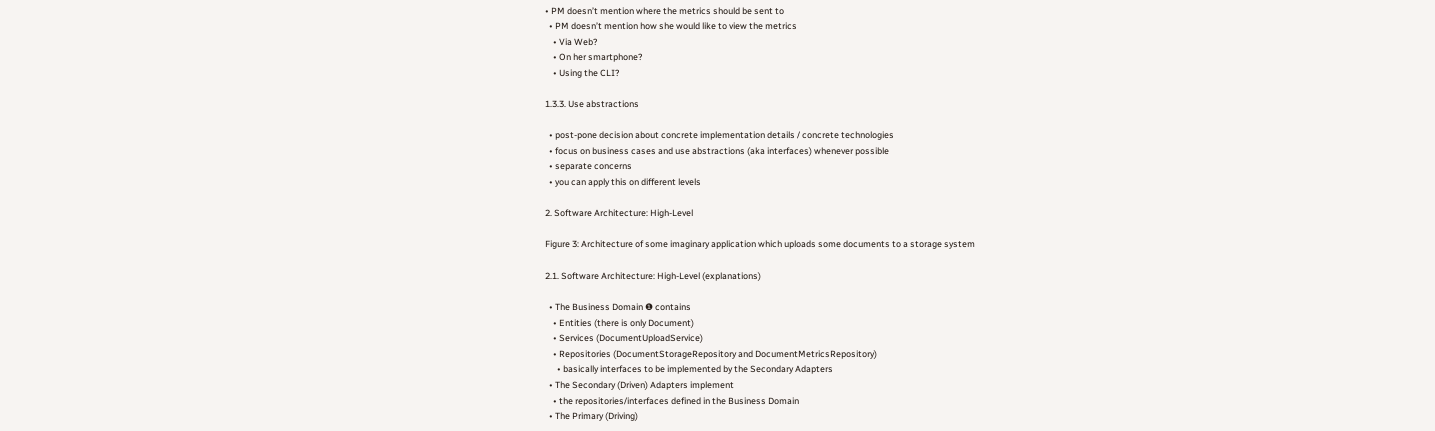• PM doesn’t mention where the metrics should be sent to
  • PM doesn’t mention how she would like to view the metrics
    • Via Web?
    • On her smartphone?
    • Using the CLI?

1.3.3. Use abstractions

  • post-pone decision about concrete implementation details / concrete technologies
  • focus on business cases and use abstractions (aka interfaces) whenever possible
  • separate concerns
  • you can apply this on different levels

2. Software Architecture: High-Level

Figure 3: Architecture of some imaginary application which uploads some documents to a storage system

2.1. Software Architecture: High-Level (explanations)

  • The Business Domain ❶ contains
    • Entities (there is only Document)
    • Services (DocumentUploadService)
    • Repositories (DocumentStorageRepository and DocumentMetricsRepository)
      • basically interfaces to be implemented by the Secondary Adapters
  • The Secondary (Driven) Adapters implement
    • the repositories/interfaces defined in the Business Domain
  • The Primary (Driving)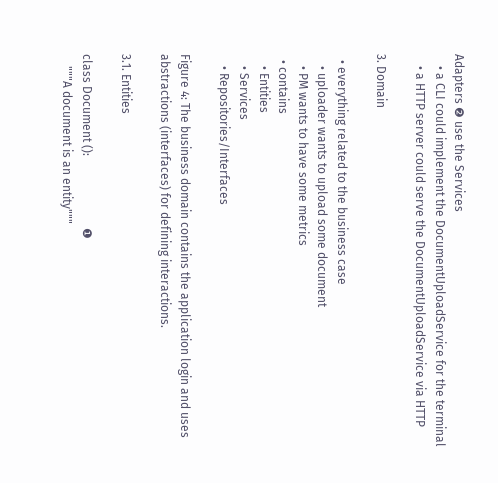Adapters ❷ use the Services
    • a CLI could implement the DocumentUploadService for the terminal
    • a HTTP server could serve the DocumentUploadService via HTTP

3. Domain

  • everything related to the business case
    • uploader wants to upload some document
    • PM wants to have some metrics
  • contains
    • Entities
    • Services
    • Repositories/Interfaces

Figure 4: The business domain contains the application login and uses abstractions (interfaces) for defining interactions.

3.1. Entities

class Document ():                        ❶
    """A document is an entity"""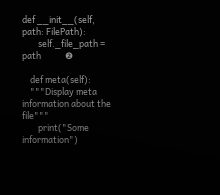def __init__(self, path: FilePath):
        self._file_path = path            ❷

    def meta(self):
    """Display meta information about the file"""
        print("Some information")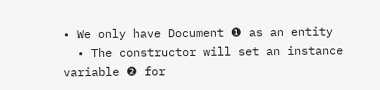• We only have Document ❶ as an entity
  • The constructor will set an instance variable ❷ for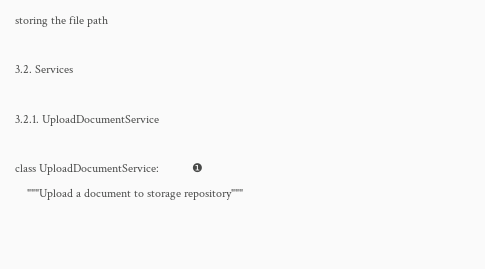storing the file path

3.2. Services

3.2.1. UploadDocumentService

class UploadDocumentService:           ❶
    """Upload a document to storage repository"""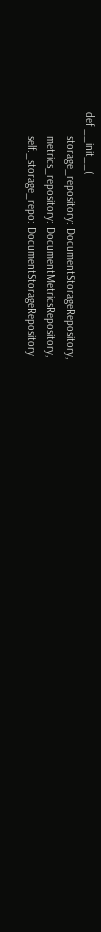def __init__(
        storage_repository: DocumentStorageRepository,
        metrics_repository: DocumentMetricsRepository,
        self._storage_repo: DocumentStorageRepository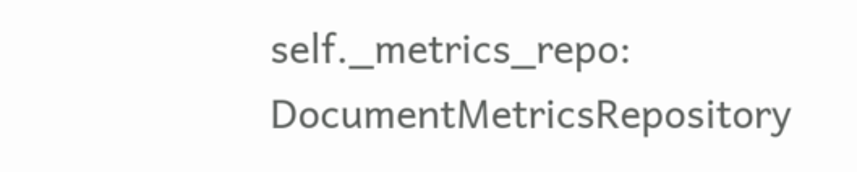self._metrics_repo: DocumentMetricsRepository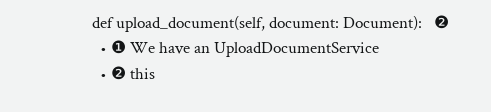def upload_document(self, document: Document):   ❷
  • ❶ We have an UploadDocumentService
  • ❷ this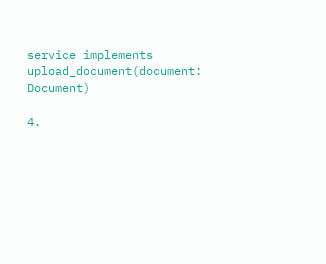service implements upload_document(document: Document)

4.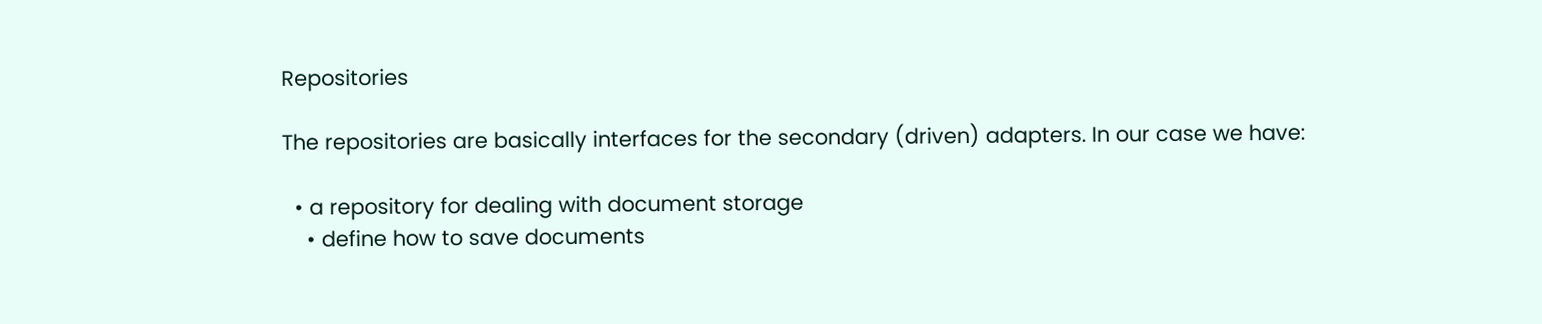Repositories

The repositories are basically interfaces for the secondary (driven) adapters. In our case we have:

  • a repository for dealing with document storage
    • define how to save documents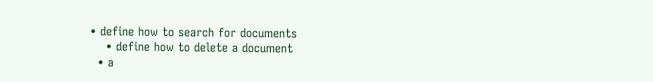• define how to search for documents
    • define how to delete a document
  • a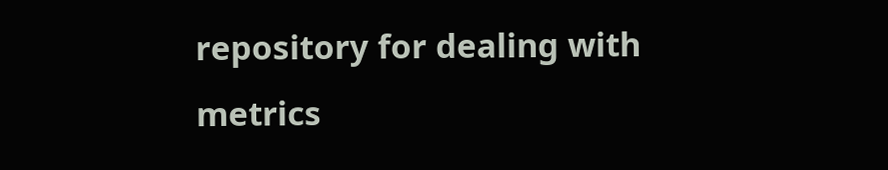repository for dealing with metrics